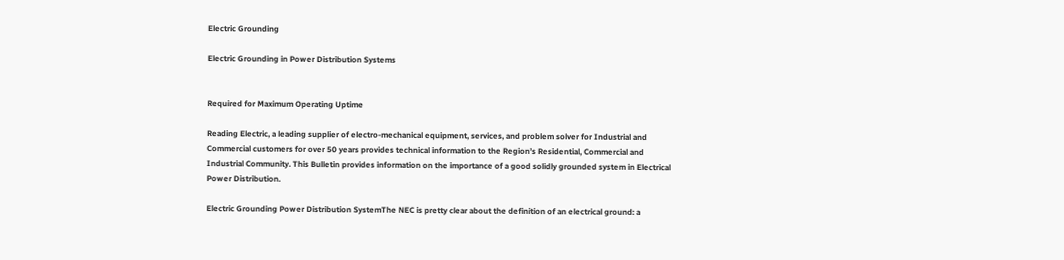Electric Grounding

Electric Grounding in Power Distribution Systems


Required for Maximum Operating Uptime

Reading Electric, a leading supplier of electro-mechanical equipment, services, and problem solver for Industrial and Commercial customers for over 50 years provides technical information to the Region’s Residential, Commercial and Industrial Community. This Bulletin provides information on the importance of a good solidly grounded system in Electrical Power Distribution.

Electric Grounding Power Distribution SystemThe NEC is pretty clear about the definition of an electrical ground: a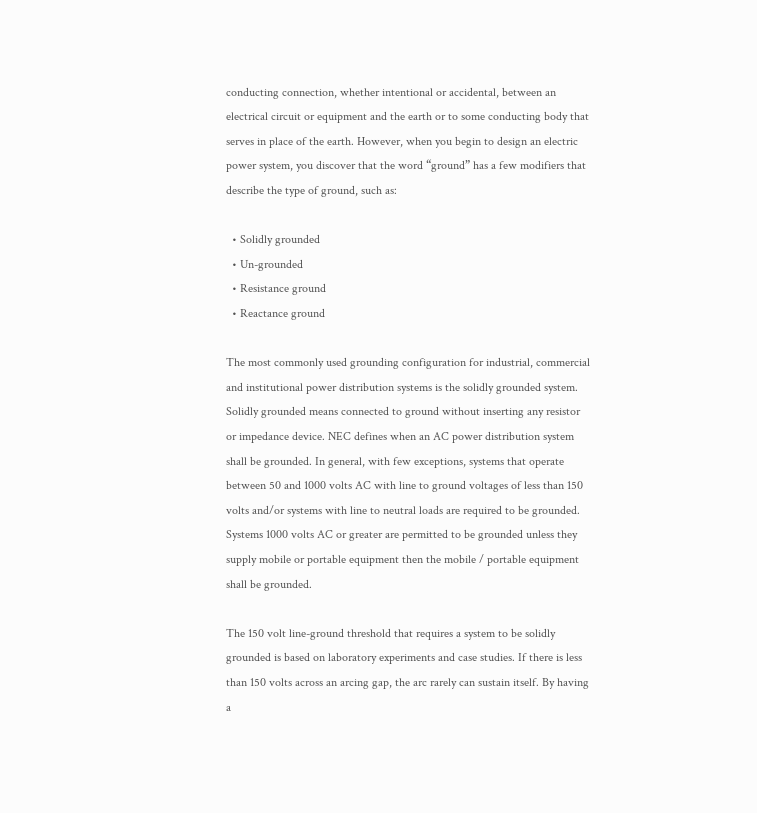conducting connection, whether intentional or accidental, between an electrical circuit or equipment and the earth or to some conducting body that serves in place of the earth. However, when you begin to design an electric power system, you discover that the word “ground” has a few modifiers that describe the type of ground, such as:

  • Solidly grounded
  • Un-grounded
  • Resistance ground
  • Reactance ground

The most commonly used grounding configuration for industrial, commercial and institutional power distribution systems is the solidly grounded system. Solidly grounded means connected to ground without inserting any resistor or impedance device. NEC defines when an AC power distribution system shall be grounded. In general, with few exceptions, systems that operate between 50 and 1000 volts AC with line to ground voltages of less than 150 volts and/or systems with line to neutral loads are required to be grounded. Systems 1000 volts AC or greater are permitted to be grounded unless they supply mobile or portable equipment then the mobile / portable equipment shall be grounded.

The 150 volt line-ground threshold that requires a system to be solidly grounded is based on laboratory experiments and case studies. If there is less than 150 volts across an arcing gap, the arc rarely can sustain itself. By having a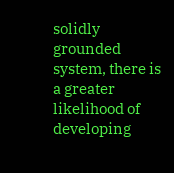solidly grounded system, there is a greater likelihood of developing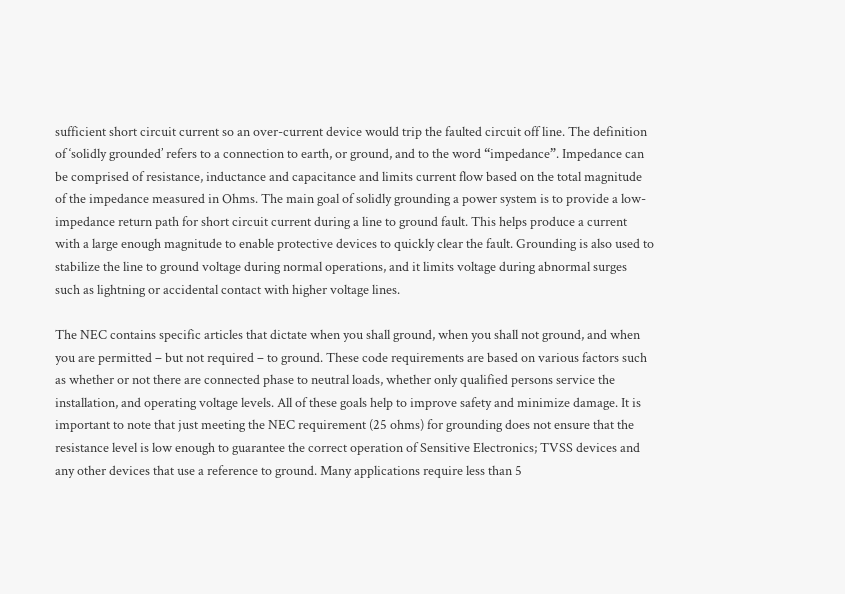sufficient short circuit current so an over-current device would trip the faulted circuit off line. The definition of ‘solidly grounded’ refers to a connection to earth, or ground, and to the word “impedance”. Impedance can be comprised of resistance, inductance and capacitance and limits current flow based on the total magnitude of the impedance measured in Ohms. The main goal of solidly grounding a power system is to provide a low-impedance return path for short circuit current during a line to ground fault. This helps produce a current with a large enough magnitude to enable protective devices to quickly clear the fault. Grounding is also used to stabilize the line to ground voltage during normal operations, and it limits voltage during abnormal surges such as lightning or accidental contact with higher voltage lines.

The NEC contains specific articles that dictate when you shall ground, when you shall not ground, and when you are permitted – but not required – to ground. These code requirements are based on various factors such as whether or not there are connected phase to neutral loads, whether only qualified persons service the installation, and operating voltage levels. All of these goals help to improve safety and minimize damage. It is important to note that just meeting the NEC requirement (25 ohms) for grounding does not ensure that the resistance level is low enough to guarantee the correct operation of Sensitive Electronics; TVSS devices and any other devices that use a reference to ground. Many applications require less than 5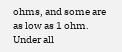ohms, and some are as low as 1 ohm. Under all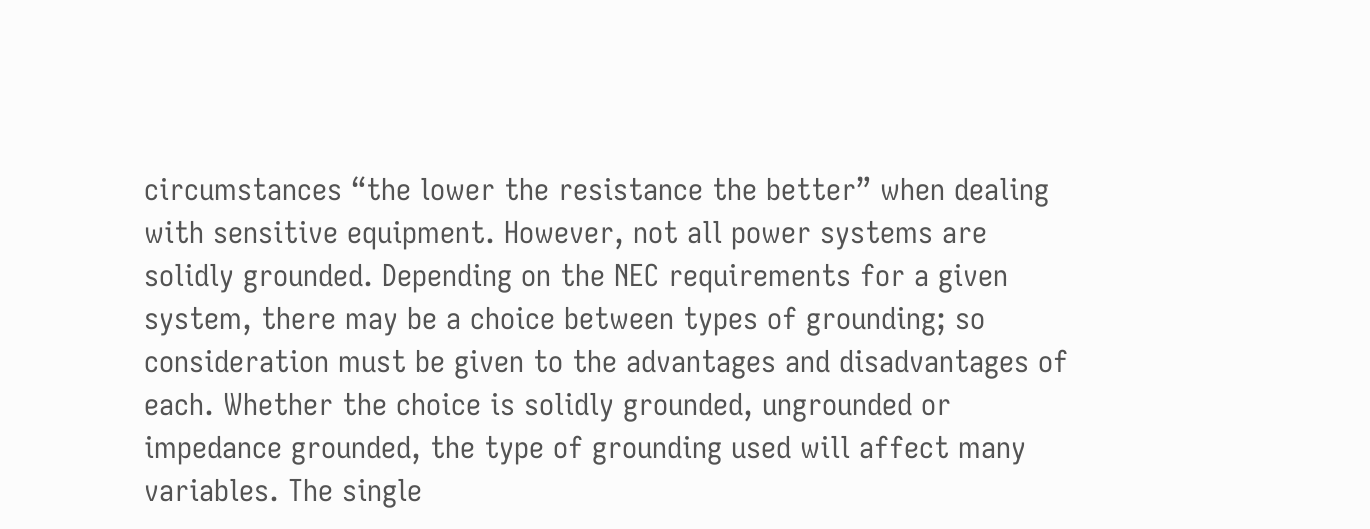circumstances “the lower the resistance the better” when dealing with sensitive equipment. However, not all power systems are solidly grounded. Depending on the NEC requirements for a given system, there may be a choice between types of grounding; so consideration must be given to the advantages and disadvantages of each. Whether the choice is solidly grounded, ungrounded or impedance grounded, the type of grounding used will affect many variables. The single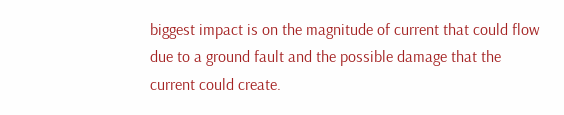biggest impact is on the magnitude of current that could flow due to a ground fault and the possible damage that the current could create.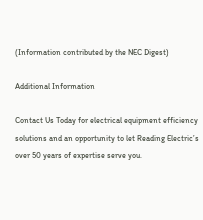(Information contributed by the NEC Digest)

Additional Information

Contact Us Today for electrical equipment efficiency solutions and an opportunity to let Reading Electric’s over 50 years of expertise serve you.